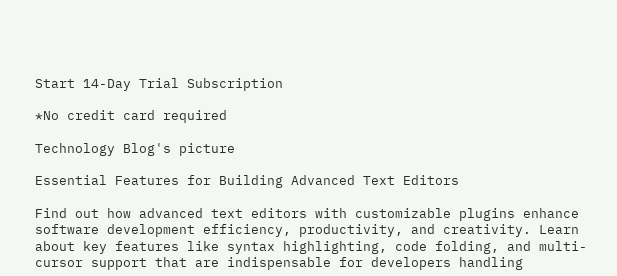Start 14-Day Trial Subscription

*No credit card required

Technology Blog's picture

Essential Features for Building Advanced Text Editors

Find out how advanced text editors with customizable plugins enhance software development efficiency, productivity, and creativity. Learn about key features like syntax highlighting, code folding, and multi-cursor support that are indispensable for developers handling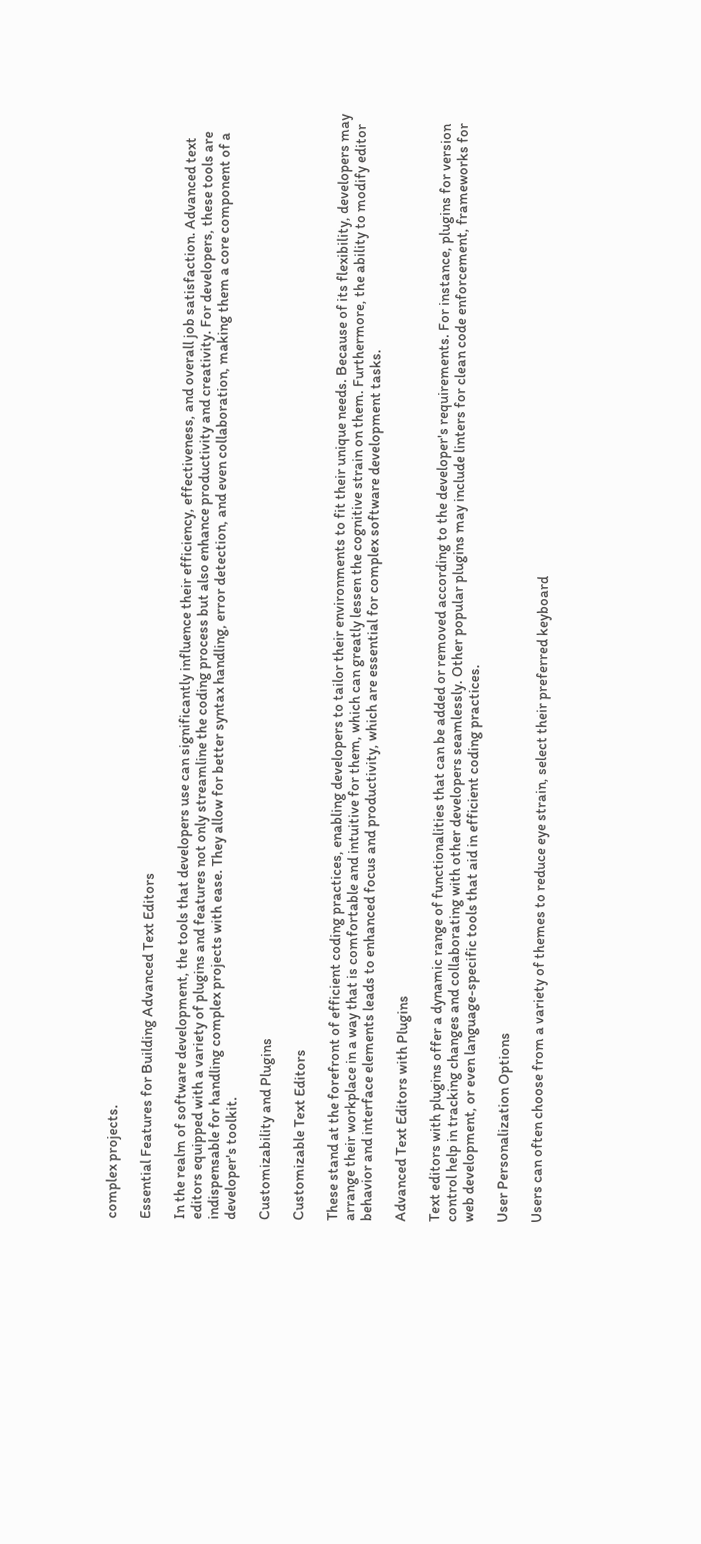complex projects.

Essential Features for Building Advanced Text Editors

In the realm of software development, the tools that developers use can significantly influence their efficiency, effectiveness, and overall job satisfaction. Advanced text editors equipped with a variety of plugins and features not only streamline the coding process but also enhance productivity and creativity. For developers, these tools are indispensable for handling complex projects with ease. They allow for better syntax handling, error detection, and even collaboration, making them a core component of a developer's toolkit.

Customizability and Plugins

Customizable Text Editors

These stand at the forefront of efficient coding practices, enabling developers to tailor their environments to fit their unique needs. Because of its flexibility, developers may arrange their workplace in a way that is comfortable and intuitive for them, which can greatly lessen the cognitive strain on them. Furthermore, the ability to modify editor behavior and interface elements leads to enhanced focus and productivity, which are essential for complex software development tasks.

Advanced Text Editors with Plugins

Text editors with plugins offer a dynamic range of functionalities that can be added or removed according to the developer's requirements. For instance, plugins for version control help in tracking changes and collaborating with other developers seamlessly. Other popular plugins may include linters for clean code enforcement, frameworks for web development, or even language-specific tools that aid in efficient coding practices.

User Personalization Options

Users can often choose from a variety of themes to reduce eye strain, select their preferred keyboard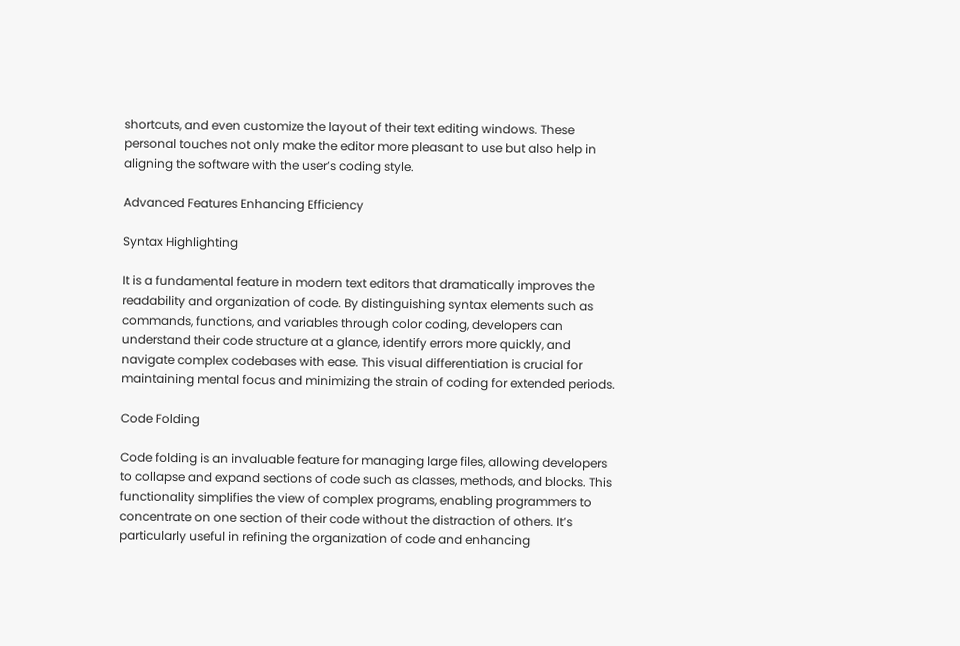shortcuts, and even customize the layout of their text editing windows. These personal touches not only make the editor more pleasant to use but also help in aligning the software with the user’s coding style.

Advanced Features Enhancing Efficiency

Syntax Highlighting

It is a fundamental feature in modern text editors that dramatically improves the readability and organization of code. By distinguishing syntax elements such as commands, functions, and variables through color coding, developers can understand their code structure at a glance, identify errors more quickly, and navigate complex codebases with ease. This visual differentiation is crucial for maintaining mental focus and minimizing the strain of coding for extended periods.

Code Folding

Code folding is an invaluable feature for managing large files, allowing developers to collapse and expand sections of code such as classes, methods, and blocks. This functionality simplifies the view of complex programs, enabling programmers to concentrate on one section of their code without the distraction of others. It’s particularly useful in refining the organization of code and enhancing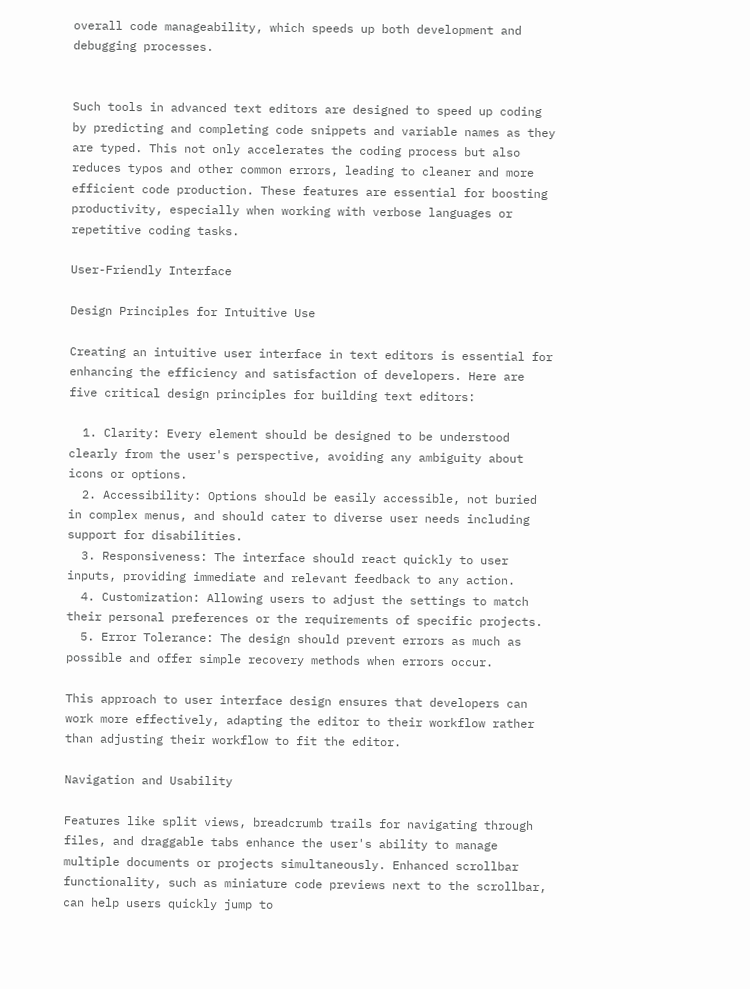overall code manageability, which speeds up both development and debugging processes.


Such tools in advanced text editors are designed to speed up coding by predicting and completing code snippets and variable names as they are typed. This not only accelerates the coding process but also reduces typos and other common errors, leading to cleaner and more efficient code production. These features are essential for boosting productivity, especially when working with verbose languages or repetitive coding tasks.

User-Friendly Interface

Design Principles for Intuitive Use

Creating an intuitive user interface in text editors is essential for enhancing the efficiency and satisfaction of developers. Here are five critical design principles for building text editors:

  1. Clarity: Every element should be designed to be understood clearly from the user's perspective, avoiding any ambiguity about icons or options.
  2. Accessibility: Options should be easily accessible, not buried in complex menus, and should cater to diverse user needs including support for disabilities.
  3. Responsiveness: The interface should react quickly to user inputs, providing immediate and relevant feedback to any action.
  4. Customization: Allowing users to adjust the settings to match their personal preferences or the requirements of specific projects.
  5. Error Tolerance: The design should prevent errors as much as possible and offer simple recovery methods when errors occur.

This approach to user interface design ensures that developers can work more effectively, adapting the editor to their workflow rather than adjusting their workflow to fit the editor.

Navigation and Usability

Features like split views, breadcrumb trails for navigating through files, and draggable tabs enhance the user's ability to manage multiple documents or projects simultaneously. Enhanced scrollbar functionality, such as miniature code previews next to the scrollbar, can help users quickly jump to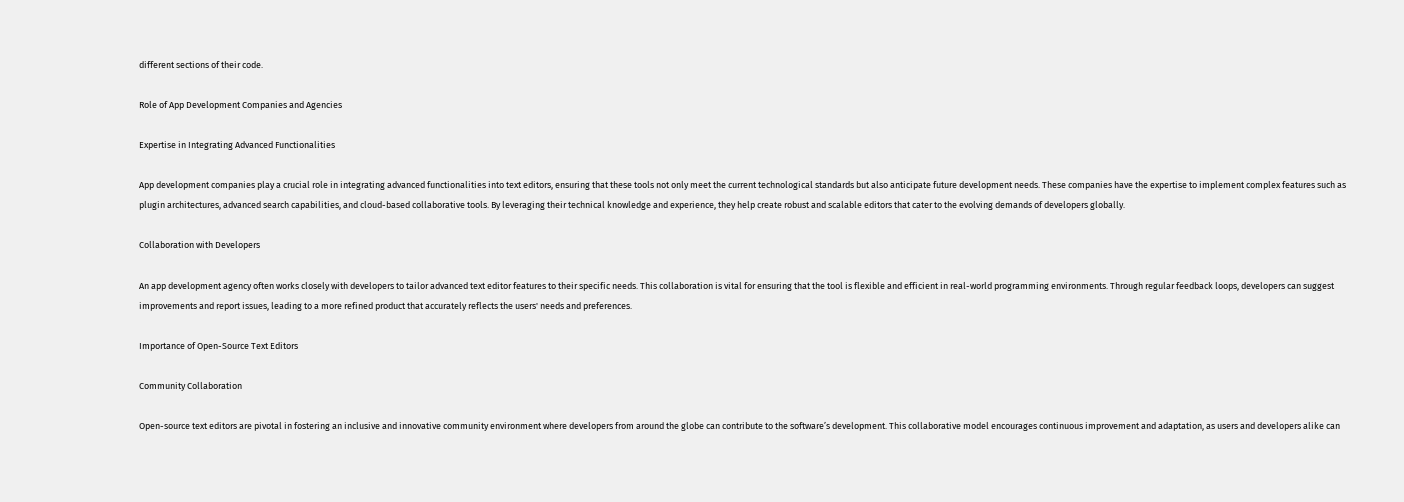different sections of their code.

Role of App Development Companies and Agencies

Expertise in Integrating Advanced Functionalities

App development companies play a crucial role in integrating advanced functionalities into text editors, ensuring that these tools not only meet the current technological standards but also anticipate future development needs. These companies have the expertise to implement complex features such as plugin architectures, advanced search capabilities, and cloud-based collaborative tools. By leveraging their technical knowledge and experience, they help create robust and scalable editors that cater to the evolving demands of developers globally.

Collaboration with Developers

An app development agency often works closely with developers to tailor advanced text editor features to their specific needs. This collaboration is vital for ensuring that the tool is flexible and efficient in real-world programming environments. Through regular feedback loops, developers can suggest improvements and report issues, leading to a more refined product that accurately reflects the users' needs and preferences.

Importance of Open-Source Text Editors

Community Collaboration

Open-source text editors are pivotal in fostering an inclusive and innovative community environment where developers from around the globe can contribute to the software’s development. This collaborative model encourages continuous improvement and adaptation, as users and developers alike can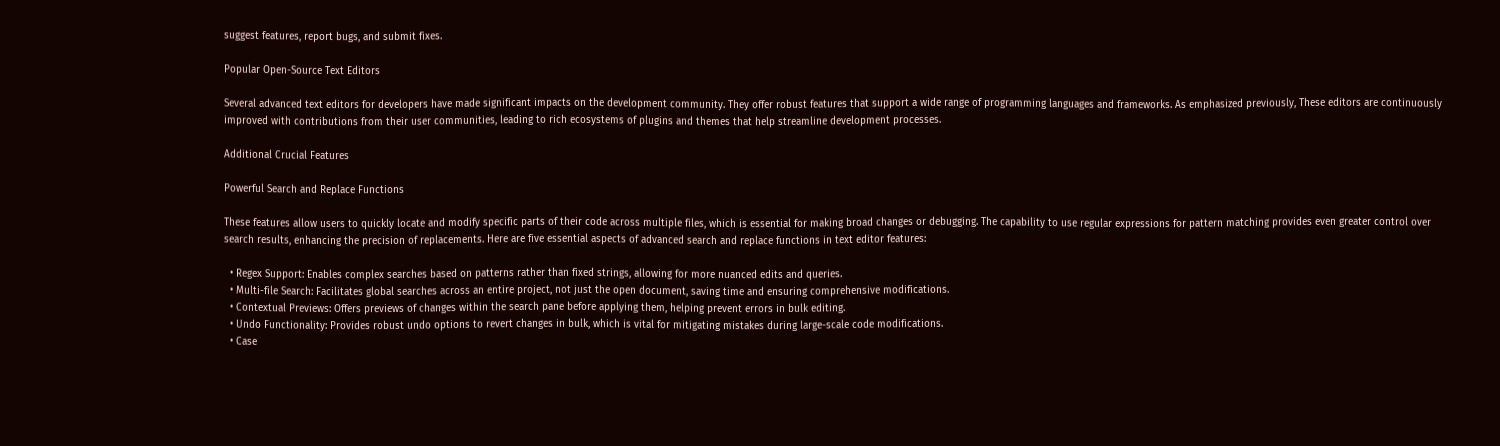suggest features, report bugs, and submit fixes.

Popular Open-Source Text Editors

Several advanced text editors for developers have made significant impacts on the development community. They offer robust features that support a wide range of programming languages and frameworks. As emphasized previously, These editors are continuously improved with contributions from their user communities, leading to rich ecosystems of plugins and themes that help streamline development processes.

Additional Crucial Features

Powerful Search and Replace Functions

These features allow users to quickly locate and modify specific parts of their code across multiple files, which is essential for making broad changes or debugging. The capability to use regular expressions for pattern matching provides even greater control over search results, enhancing the precision of replacements. Here are five essential aspects of advanced search and replace functions in text editor features:

  • Regex Support: Enables complex searches based on patterns rather than fixed strings, allowing for more nuanced edits and queries.
  • Multi-file Search: Facilitates global searches across an entire project, not just the open document, saving time and ensuring comprehensive modifications.
  • Contextual Previews: Offers previews of changes within the search pane before applying them, helping prevent errors in bulk editing.
  • Undo Functionality: Provides robust undo options to revert changes in bulk, which is vital for mitigating mistakes during large-scale code modifications.
  • Case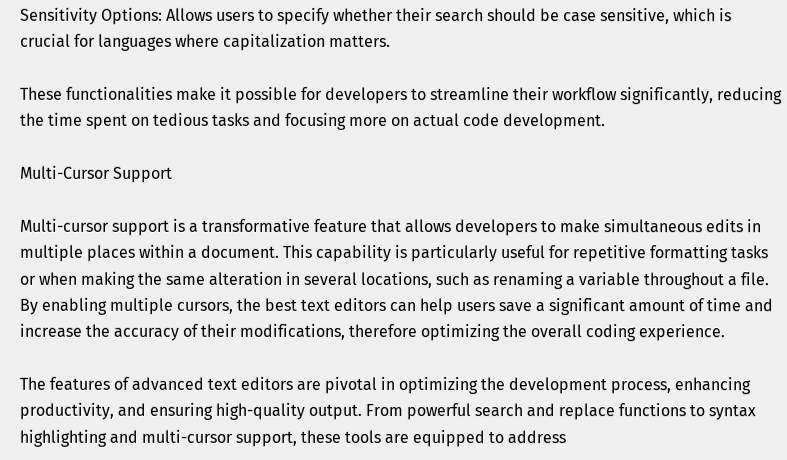Sensitivity Options: Allows users to specify whether their search should be case sensitive, which is crucial for languages where capitalization matters.

These functionalities make it possible for developers to streamline their workflow significantly, reducing the time spent on tedious tasks and focusing more on actual code development.

Multi-Cursor Support

Multi-cursor support is a transformative feature that allows developers to make simultaneous edits in multiple places within a document. This capability is particularly useful for repetitive formatting tasks or when making the same alteration in several locations, such as renaming a variable throughout a file. By enabling multiple cursors, the best text editors can help users save a significant amount of time and increase the accuracy of their modifications, therefore optimizing the overall coding experience.

The features of advanced text editors are pivotal in optimizing the development process, enhancing productivity, and ensuring high-quality output. From powerful search and replace functions to syntax highlighting and multi-cursor support, these tools are equipped to address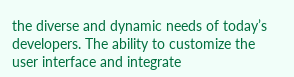the diverse and dynamic needs of today’s developers. The ability to customize the user interface and integrate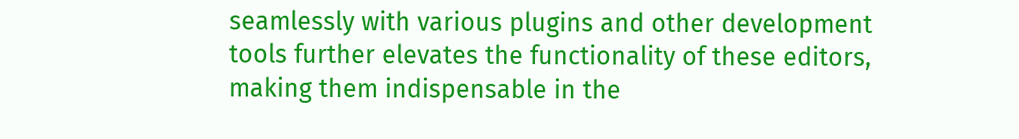seamlessly with various plugins and other development tools further elevates the functionality of these editors, making them indispensable in the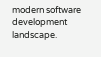modern software development landscape.